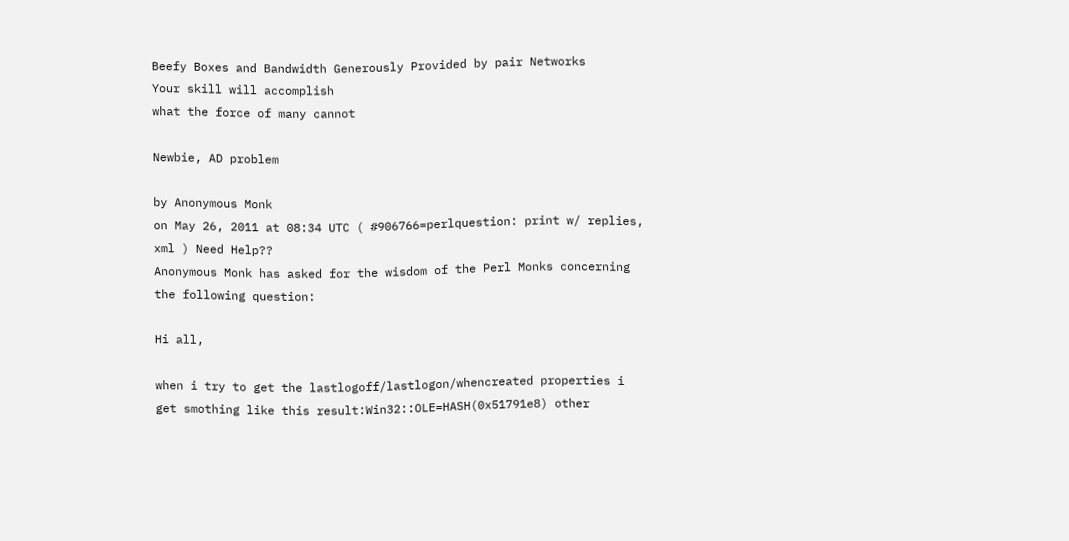Beefy Boxes and Bandwidth Generously Provided by pair Networks
Your skill will accomplish
what the force of many cannot

Newbie, AD problem

by Anonymous Monk
on May 26, 2011 at 08:34 UTC ( #906766=perlquestion: print w/ replies, xml ) Need Help??
Anonymous Monk has asked for the wisdom of the Perl Monks concerning the following question:

Hi all,

when i try to get the lastlogoff/lastlogon/whencreated properties i get smothing like this result:Win32::OLE=HASH(0x51791e8) other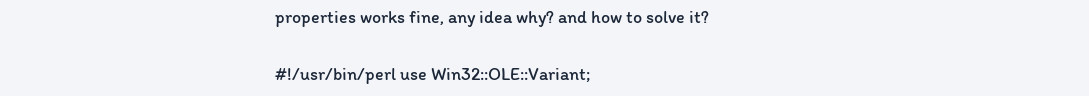properties works fine, any idea why? and how to solve it?

#!/usr/bin/perl use Win32::OLE::Variant;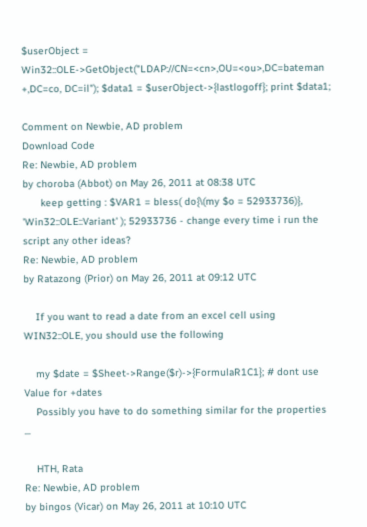$userObject = Win32::OLE->GetObject("LDAP://CN=<cn>,OU=<ou>,DC=bateman +,DC=co, DC=il"); $data1 = $userObject->{lastlogoff}; print $data1;

Comment on Newbie, AD problem
Download Code
Re: Newbie, AD problem
by choroba (Abbot) on May 26, 2011 at 08:38 UTC
      keep getting : $VAR1 = bless( do{\(my $o = 52933736)}, 'Win32::OLE::Variant' ); 52933736 - change every time i run the script any other ideas?
Re: Newbie, AD problem
by Ratazong (Prior) on May 26, 2011 at 09:12 UTC

    If you want to read a date from an excel cell using WIN32::OLE, you should use the following

    my $date = $Sheet->Range($r)->{FormulaR1C1}; # dont use Value for +dates
    Possibly you have to do something similar for the properties ...

    HTH, Rata
Re: Newbie, AD problem
by bingos (Vicar) on May 26, 2011 at 10:10 UTC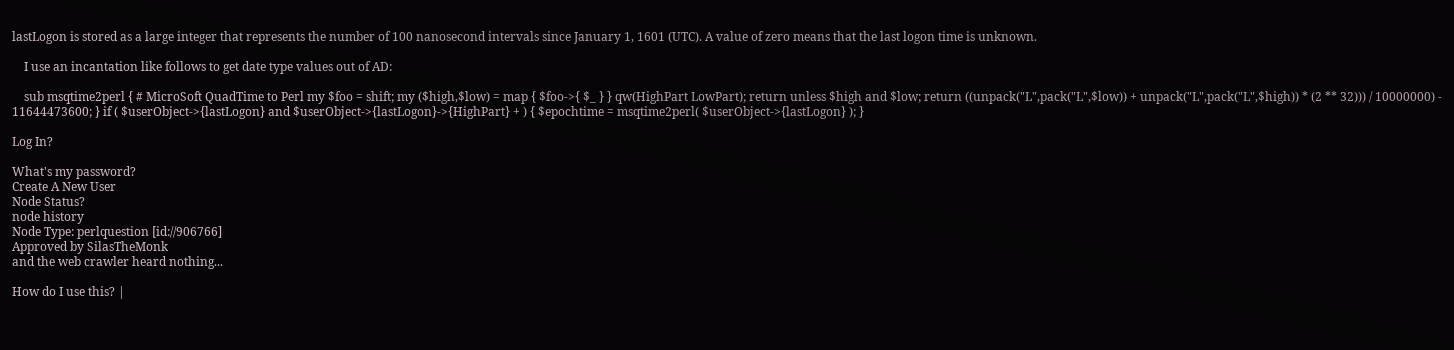lastLogon is stored as a large integer that represents the number of 100 nanosecond intervals since January 1, 1601 (UTC). A value of zero means that the last logon time is unknown.

    I use an incantation like follows to get date type values out of AD:

    sub msqtime2perl { # MicroSoft QuadTime to Perl my $foo = shift; my ($high,$low) = map { $foo->{ $_ } } qw(HighPart LowPart); return unless $high and $low; return ((unpack("L",pack("L",$low)) + unpack("L",pack("L",$high)) * (2 ** 32))) / 10000000) - 11644473600; } if ( $userObject->{lastLogon} and $userObject->{lastLogon}->{HighPart} + ) { $epochtime = msqtime2perl( $userObject->{lastLogon} ); }

Log In?

What's my password?
Create A New User
Node Status?
node history
Node Type: perlquestion [id://906766]
Approved by SilasTheMonk
and the web crawler heard nothing...

How do I use this? |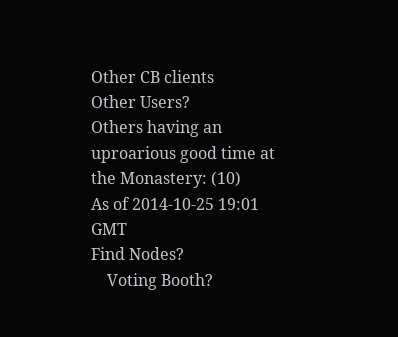Other CB clients
Other Users?
Others having an uproarious good time at the Monastery: (10)
As of 2014-10-25 19:01 GMT
Find Nodes?
    Voting Booth?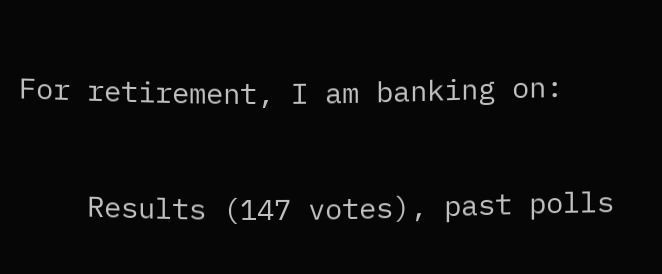For retirement, I am banking on:

    Results (147 votes), past polls